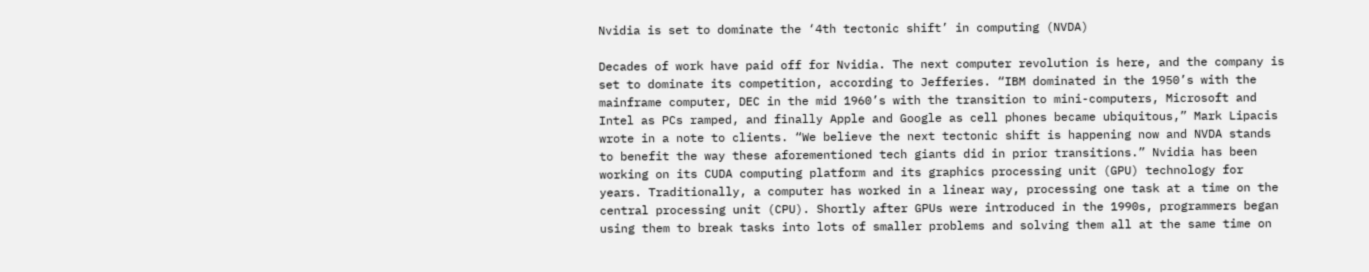Nvidia is set to dominate the ‘4th tectonic shift’ in computing (NVDA)

Decades of work have paid off for Nvidia. The next computer revolution is here, and the company is set to dominate its competition, according to Jefferies. “IBM dominated in the 1950’s with the mainframe computer, DEC in the mid 1960’s with the transition to mini-computers, Microsoft and Intel as PCs ramped, and finally Apple and Google as cell phones became ubiquitous,” Mark Lipacis wrote in a note to clients. “We believe the next tectonic shift is happening now and NVDA stands to benefit the way these aforementioned tech giants did in prior transitions.” Nvidia has been working on its CUDA computing platform and its graphics processing unit (GPU) technology for years. Traditionally, a computer has worked in a linear way, processing one task at a time on the central processing unit (CPU). Shortly after GPUs were introduced in the 1990s, programmers began using them to break tasks into lots of smaller problems and solving them all at the same time on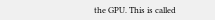the GPU. This is called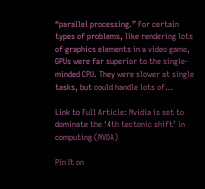“parallel processing.” For certain types of problems, like rendering lots of graphics elements in a video game, GPUs were far superior to the single-minded CPU. They were slower at single tasks, but could handle lots of…

Link to Full Article: Nvidia is set to dominate the ‘4th tectonic shift’ in computing (NVDA)

Pin It on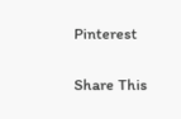Pinterest

Share This